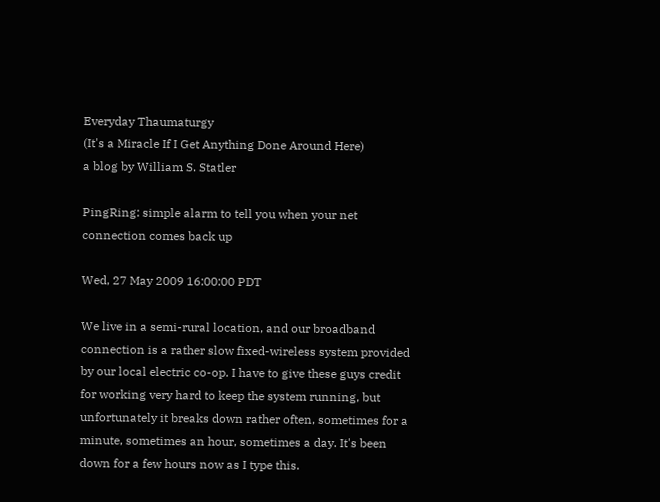Everyday Thaumaturgy
(It's a Miracle If I Get Anything Done Around Here)
a blog by William S. Statler

PingRing: simple alarm to tell you when your net connection comes back up

Wed, 27 May 2009 16:00:00 PDT

We live in a semi-rural location, and our broadband connection is a rather slow fixed-wireless system provided by our local electric co-op. I have to give these guys credit for working very hard to keep the system running, but unfortunately it breaks down rather often, sometimes for a minute, sometimes an hour, sometimes a day. It's been down for a few hours now as I type this.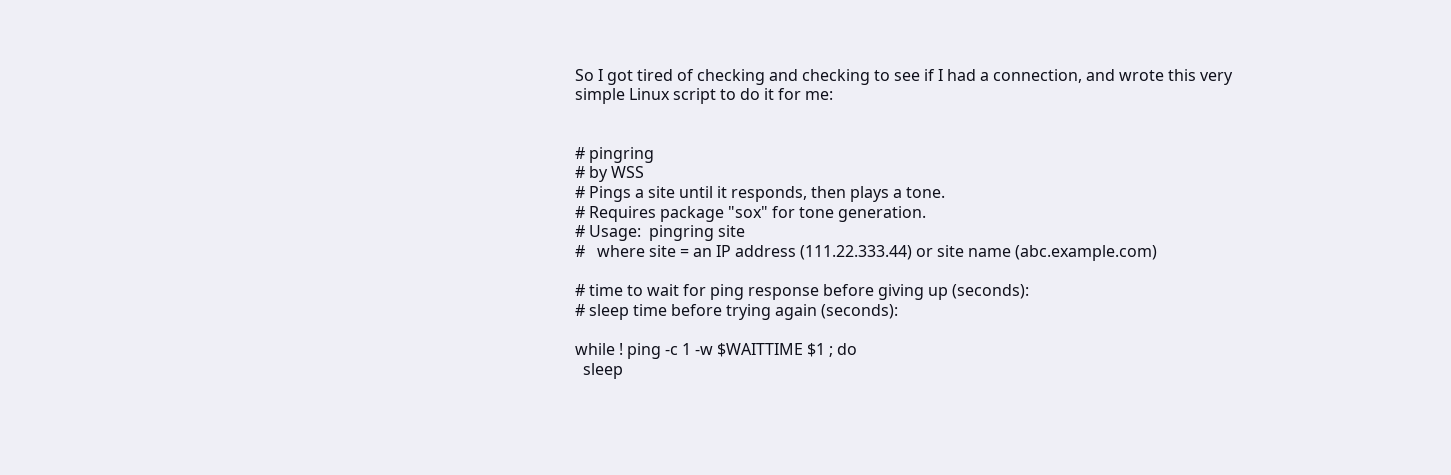So I got tired of checking and checking to see if I had a connection, and wrote this very simple Linux script to do it for me:


# pingring
# by WSS
# Pings a site until it responds, then plays a tone.
# Requires package "sox" for tone generation.
# Usage:  pingring site
#   where site = an IP address (111.22.333.44) or site name (abc.example.com)

# time to wait for ping response before giving up (seconds):
# sleep time before trying again (seconds):

while ! ping -c 1 -w $WAITTIME $1 ; do
  sleep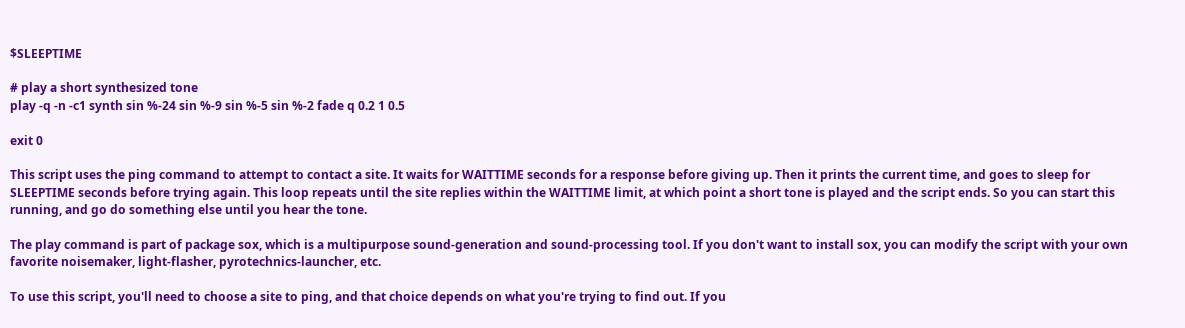$SLEEPTIME

# play a short synthesized tone
play -q -n -c1 synth sin %-24 sin %-9 sin %-5 sin %-2 fade q 0.2 1 0.5

exit 0

This script uses the ping command to attempt to contact a site. It waits for WAITTIME seconds for a response before giving up. Then it prints the current time, and goes to sleep for SLEEPTIME seconds before trying again. This loop repeats until the site replies within the WAITTIME limit, at which point a short tone is played and the script ends. So you can start this running, and go do something else until you hear the tone.

The play command is part of package sox, which is a multipurpose sound-generation and sound-processing tool. If you don't want to install sox, you can modify the script with your own favorite noisemaker, light-flasher, pyrotechnics-launcher, etc.

To use this script, you'll need to choose a site to ping, and that choice depends on what you're trying to find out. If you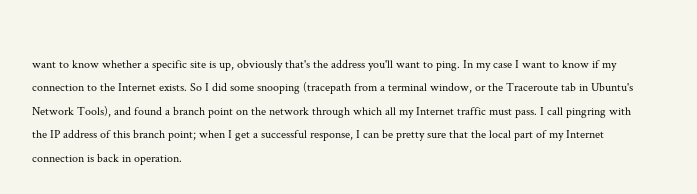want to know whether a specific site is up, obviously that's the address you'll want to ping. In my case I want to know if my connection to the Internet exists. So I did some snooping (tracepath from a terminal window, or the Traceroute tab in Ubuntu's Network Tools), and found a branch point on the network through which all my Internet traffic must pass. I call pingring with the IP address of this branch point; when I get a successful response, I can be pretty sure that the local part of my Internet connection is back in operation.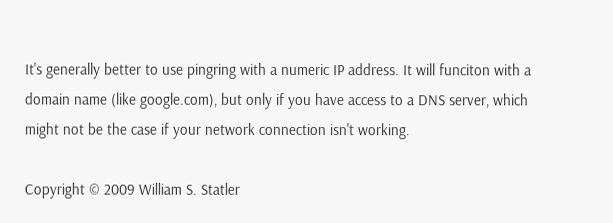It's generally better to use pingring with a numeric IP address. It will funciton with a domain name (like google.com), but only if you have access to a DNS server, which might not be the case if your network connection isn't working.

Copyright © 2009 William S. Statler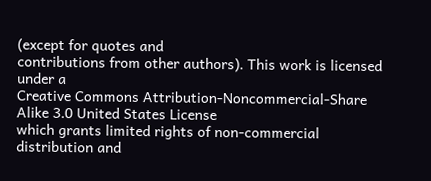(except for quotes and
contributions from other authors). This work is licensed under a
Creative Commons Attribution-Noncommercial-Share Alike 3.0 United States License
which grants limited rights of non-commercial distribution and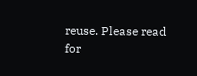reuse. Please read
for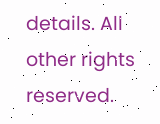details. All other rights reserved.